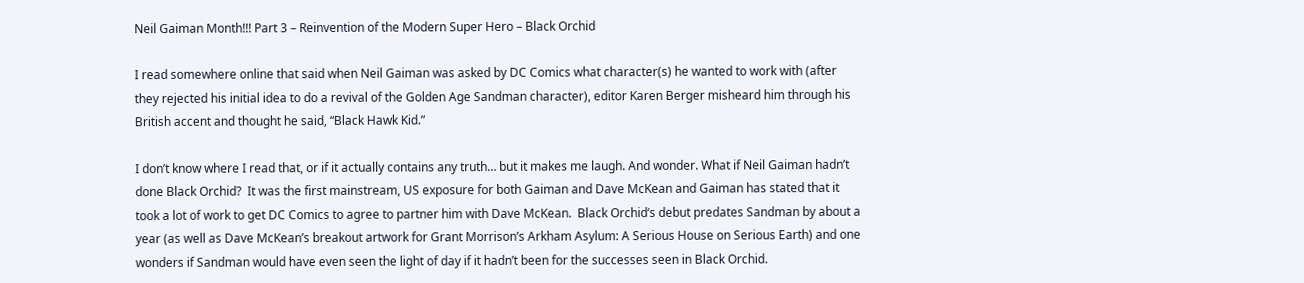Neil Gaiman Month!!! Part 3 – Reinvention of the Modern Super Hero – Black Orchid

I read somewhere online that said when Neil Gaiman was asked by DC Comics what character(s) he wanted to work with (after they rejected his initial idea to do a revival of the Golden Age Sandman character), editor Karen Berger misheard him through his British accent and thought he said, “Black Hawk Kid.”

I don’t know where I read that, or if it actually contains any truth… but it makes me laugh. And wonder. What if Neil Gaiman hadn’t done Black Orchid?  It was the first mainstream, US exposure for both Gaiman and Dave McKean and Gaiman has stated that it took a lot of work to get DC Comics to agree to partner him with Dave McKean.  Black Orchid‘s debut predates Sandman by about a year (as well as Dave McKean’s breakout artwork for Grant Morrison’s Arkham Asylum: A Serious House on Serious Earth) and one wonders if Sandman would have even seen the light of day if it hadn’t been for the successes seen in Black Orchid.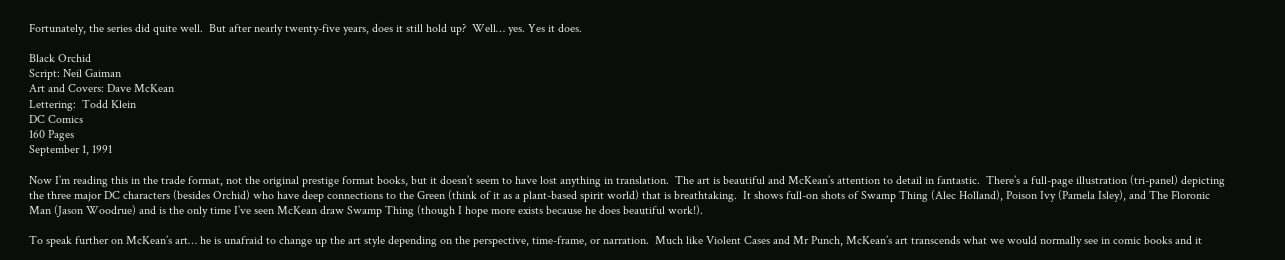Fortunately, the series did quite well.  But after nearly twenty-five years, does it still hold up?  Well… yes. Yes it does.

Black Orchid
Script: Neil Gaiman
Art and Covers: Dave McKean
Lettering:  Todd Klein
DC Comics
160 Pages
September 1, 1991

Now I’m reading this in the trade format, not the original prestige format books, but it doesn’t seem to have lost anything in translation.  The art is beautiful and McKean’s attention to detail in fantastic.  There’s a full-page illustration (tri-panel) depicting the three major DC characters (besides Orchid) who have deep connections to the Green (think of it as a plant-based spirit world) that is breathtaking.  It shows full-on shots of Swamp Thing (Alec Holland), Poison Ivy (Pamela Isley), and The Floronic Man (Jason Woodrue) and is the only time I’ve seen McKean draw Swamp Thing (though I hope more exists because he does beautiful work!).

To speak further on McKean’s art… he is unafraid to change up the art style depending on the perspective, time-frame, or narration.  Much like Violent Cases and Mr Punch, McKean’s art transcends what we would normally see in comic books and it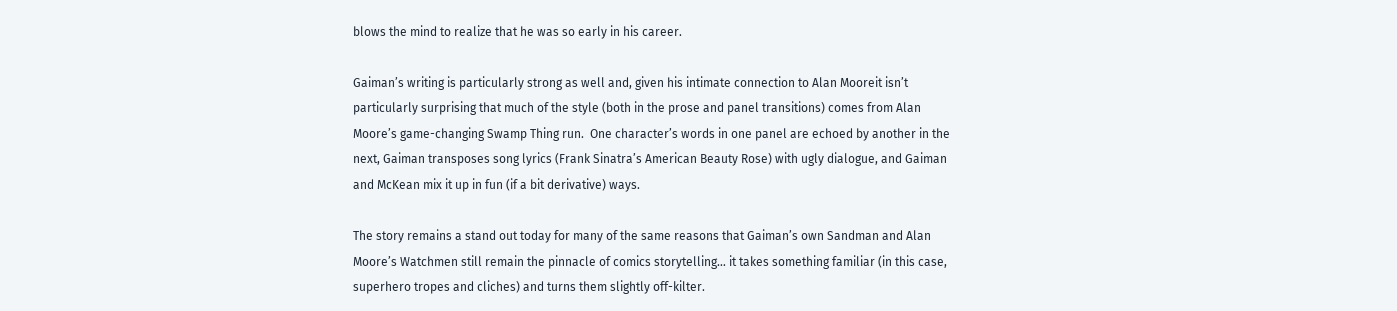blows the mind to realize that he was so early in his career.

Gaiman’s writing is particularly strong as well and, given his intimate connection to Alan Mooreit isn’t particularly surprising that much of the style (both in the prose and panel transitions) comes from Alan Moore’s game-changing Swamp Thing run.  One character’s words in one panel are echoed by another in the next, Gaiman transposes song lyrics (Frank Sinatra’s American Beauty Rose) with ugly dialogue, and Gaiman and McKean mix it up in fun (if a bit derivative) ways.

The story remains a stand out today for many of the same reasons that Gaiman’s own Sandman and Alan Moore’s Watchmen still remain the pinnacle of comics storytelling… it takes something familiar (in this case, superhero tropes and cliches) and turns them slightly off-kilter.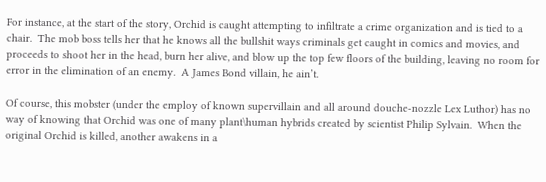For instance, at the start of the story, Orchid is caught attempting to infiltrate a crime organization and is tied to a chair.  The mob boss tells her that he knows all the bullshit ways criminals get caught in comics and movies, and proceeds to shoot her in the head, burn her alive, and blow up the top few floors of the building, leaving no room for error in the elimination of an enemy.  A James Bond villain, he ain’t.

Of course, this mobster (under the employ of known supervillain and all around douche-nozzle Lex Luthor) has no way of knowing that Orchid was one of many plant\human hybrids created by scientist Philip Sylvain.  When the original Orchid is killed, another awakens in a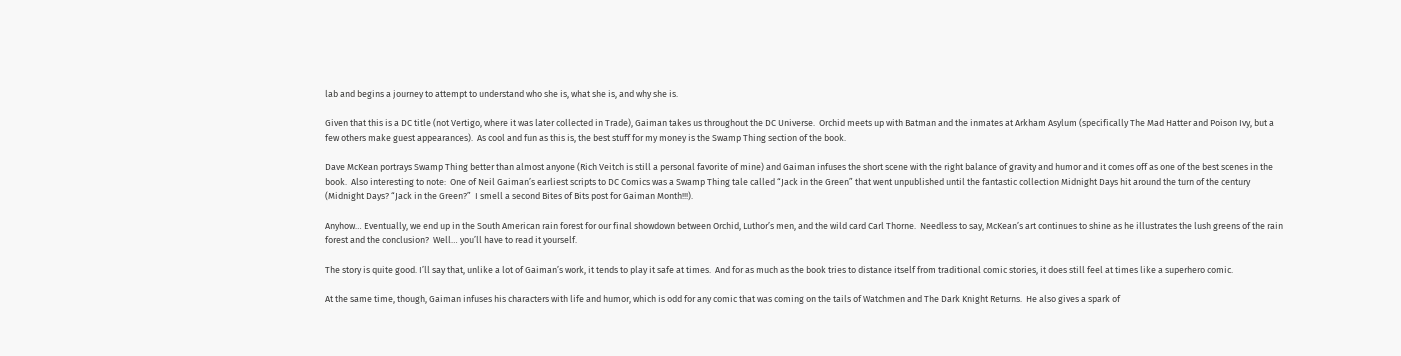lab and begins a journey to attempt to understand who she is, what she is, and why she is.

Given that this is a DC title (not Vertigo, where it was later collected in Trade), Gaiman takes us throughout the DC Universe.  Orchid meets up with Batman and the inmates at Arkham Asylum (specifically The Mad Hatter and Poison Ivy, but a few others make guest appearances).  As cool and fun as this is, the best stuff for my money is the Swamp Thing section of the book.

Dave McKean portrays Swamp Thing better than almost anyone (Rich Veitch is still a personal favorite of mine) and Gaiman infuses the short scene with the right balance of gravity and humor and it comes off as one of the best scenes in the book.  Also interesting to note:  One of Neil Gaiman’s earliest scripts to DC Comics was a Swamp Thing tale called “Jack in the Green” that went unpublished until the fantastic collection Midnight Days hit around the turn of the century (Midnight Days? “Jack in the Green?”  I smell a second Bites of Bits post for Gaiman Month!!!).

Anyhow… Eventually, we end up in the South American rain forest for our final showdown between Orchid, Luthor’s men, and the wild card Carl Thorne.  Needless to say, McKean’s art continues to shine as he illustrates the lush greens of the rain forest and the conclusion?  Well… you’ll have to read it yourself.

The story is quite good. I’ll say that, unlike a lot of Gaiman’s work, it tends to play it safe at times.  And for as much as the book tries to distance itself from traditional comic stories, it does still feel at times like a superhero comic.

At the same time, though, Gaiman infuses his characters with life and humor, which is odd for any comic that was coming on the tails of Watchmen and The Dark Knight Returns.  He also gives a spark of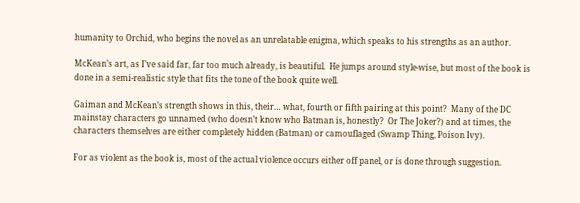humanity to Orchid, who begins the novel as an unrelatable enigma, which speaks to his strengths as an author.

McKean’s art, as I’ve said far, far too much already, is beautiful.  He jumps around style-wise, but most of the book is done in a semi-realistic style that fits the tone of the book quite well.

Gaiman and McKean’s strength shows in this, their… what, fourth or fifth pairing at this point?  Many of the DC mainstay characters go unnamed (who doesn’t know who Batman is, honestly?  Or The Joker?) and at times, the characters themselves are either completely hidden (Batman) or camouflaged (Swamp Thing, Poison Ivy).

For as violent as the book is, most of the actual violence occurs either off panel, or is done through suggestion.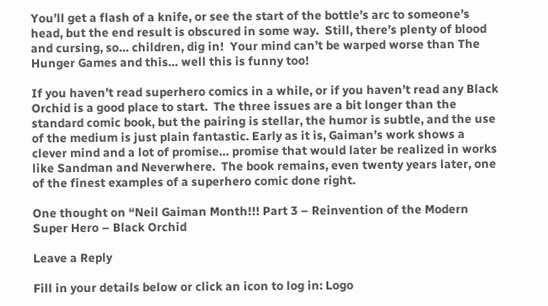You’ll get a flash of a knife, or see the start of the bottle’s arc to someone’s head, but the end result is obscured in some way.  Still, there’s plenty of blood and cursing, so… children, dig in!  Your mind can’t be warped worse than The Hunger Games and this… well this is funny too!

If you haven’t read superhero comics in a while, or if you haven’t read any Black Orchid is a good place to start.  The three issues are a bit longer than the standard comic book, but the pairing is stellar, the humor is subtle, and the use of the medium is just plain fantastic. Early as it is, Gaiman’s work shows a clever mind and a lot of promise… promise that would later be realized in works like Sandman and Neverwhere.  The book remains, even twenty years later, one of the finest examples of a superhero comic done right.

One thought on “Neil Gaiman Month!!! Part 3 – Reinvention of the Modern Super Hero – Black Orchid

Leave a Reply

Fill in your details below or click an icon to log in: Logo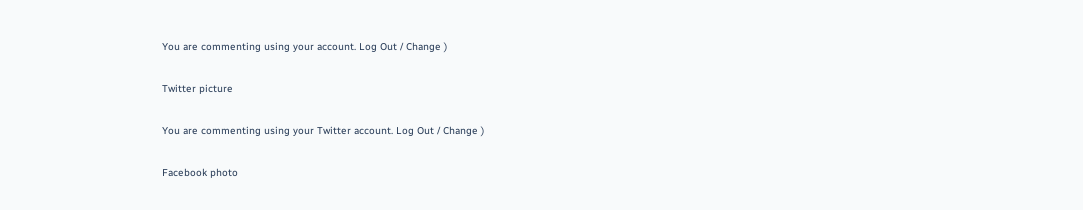You are commenting using your account. Log Out / Change )

Twitter picture

You are commenting using your Twitter account. Log Out / Change )

Facebook photo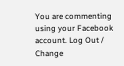You are commenting using your Facebook account. Log Out / Change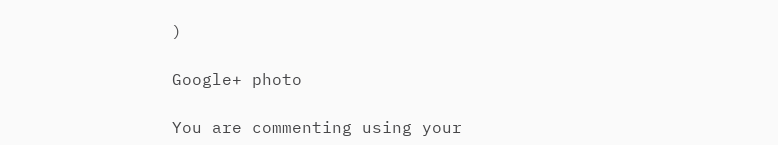)

Google+ photo

You are commenting using your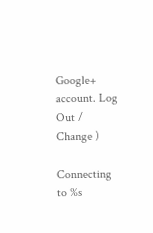Google+ account. Log Out / Change )

Connecting to %s